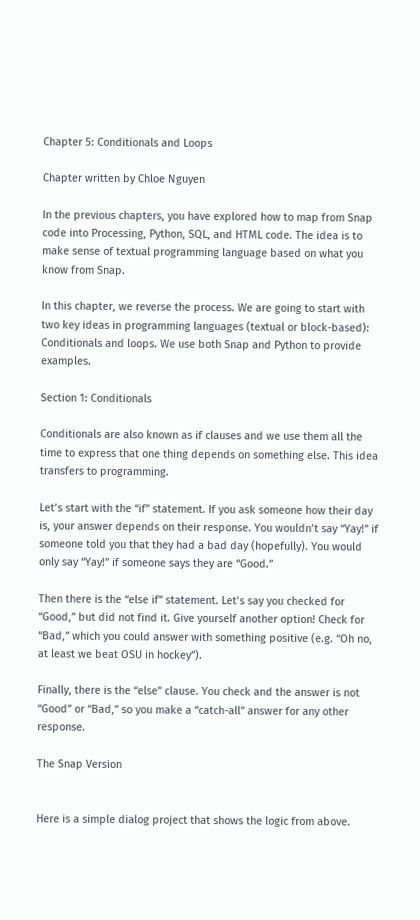Chapter 5: Conditionals and Loops

Chapter written by Chloe Nguyen

In the previous chapters, you have explored how to map from Snap code into Processing, Python, SQL, and HTML code. The idea is to make sense of textual programming language based on what you know from Snap.

In this chapter, we reverse the process. We are going to start with two key ideas in programming languages (textual or block-based): Conditionals and loops. We use both Snap and Python to provide examples.

Section 1: Conditionals

Conditionals are also known as if clauses and we use them all the time to express that one thing depends on something else. This idea transfers to programming.

Let’s start with the “if” statement. If you ask someone how their day is, your answer depends on their response. You wouldn’t say “Yay!” if someone told you that they had a bad day (hopefully). You would only say “Yay!” if someone says they are “Good.”

Then there is the “else if” statement. Let’s say you checked for “Good,” but did not find it. Give yourself another option! Check for “Bad,” which you could answer with something positive (e.g. “Oh no, at least we beat OSU in hockey”).

Finally, there is the “else” clause. You check and the answer is not “Good” or “Bad,” so you make a “catch-all” answer for any other response.

The Snap Version


Here is a simple dialog project that shows the logic from above.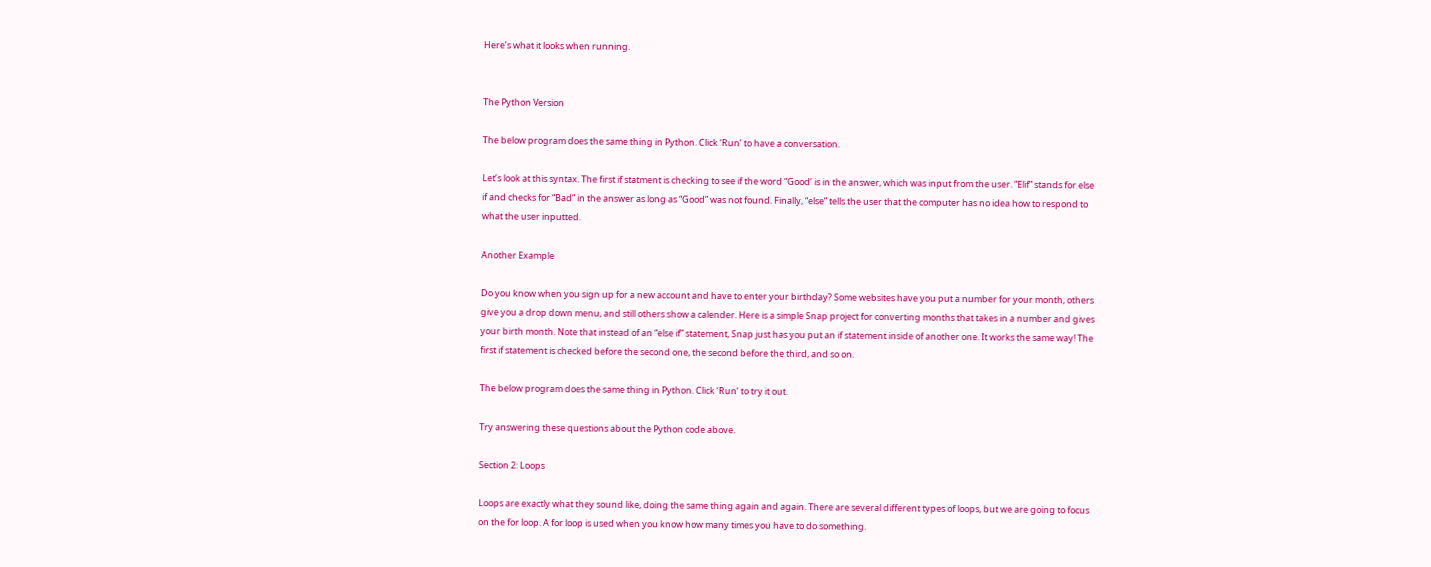Here’s what it looks when running.


The Python Version

The below program does the same thing in Python. Click ‘Run’ to have a conversation.

Let’s look at this syntax. The first if statment is checking to see if the word “Good’ is in the answer, which was input from the user. “Elif” stands for else if and checks for “Bad” in the answer as long as “Good” was not found. Finally, “else” tells the user that the computer has no idea how to respond to what the user inputted.

Another Example

Do you know when you sign up for a new account and have to enter your birthday? Some websites have you put a number for your month, others give you a drop down menu, and still others show a calender. Here is a simple Snap project for converting months that takes in a number and gives your birth month. Note that instead of an “else if” statement, Snap just has you put an if statement inside of another one. It works the same way! The first if statement is checked before the second one, the second before the third, and so on.

The below program does the same thing in Python. Click ‘Run’ to try it out.

Try answering these questions about the Python code above.

Section 2: Loops

Loops are exactly what they sound like, doing the same thing again and again. There are several different types of loops, but we are going to focus on the for loop. A for loop is used when you know how many times you have to do something.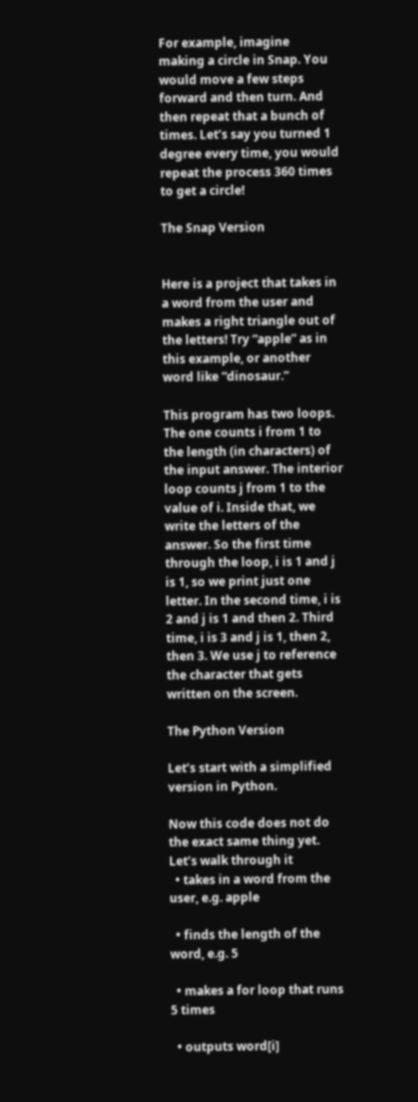For example, imagine making a circle in Snap. You would move a few steps forward and then turn. And then repeat that a bunch of times. Let’s say you turned 1 degree every time, you would repeat the process 360 times to get a circle!

The Snap Version


Here is a project that takes in a word from the user and makes a right triangle out of the letters! Try “apple” as in this example, or another word like “dinosaur.”

This program has two loops. The one counts i from 1 to the length (in characters) of the input answer. The interior loop counts j from 1 to the value of i. Inside that, we write the letters of the answer. So the first time through the loop, i is 1 and j is 1, so we print just one letter. In the second time, i is 2 and j is 1 and then 2. Third time, i is 3 and j is 1, then 2, then 3. We use j to reference the character that gets written on the screen.

The Python Version

Let’s start with a simplified version in Python.

Now this code does not do the exact same thing yet. Let’s walk through it
  • takes in a word from the user, e.g. apple

  • finds the length of the word, e.g. 5

  • makes a for loop that runs 5 times

  • outputs word[i]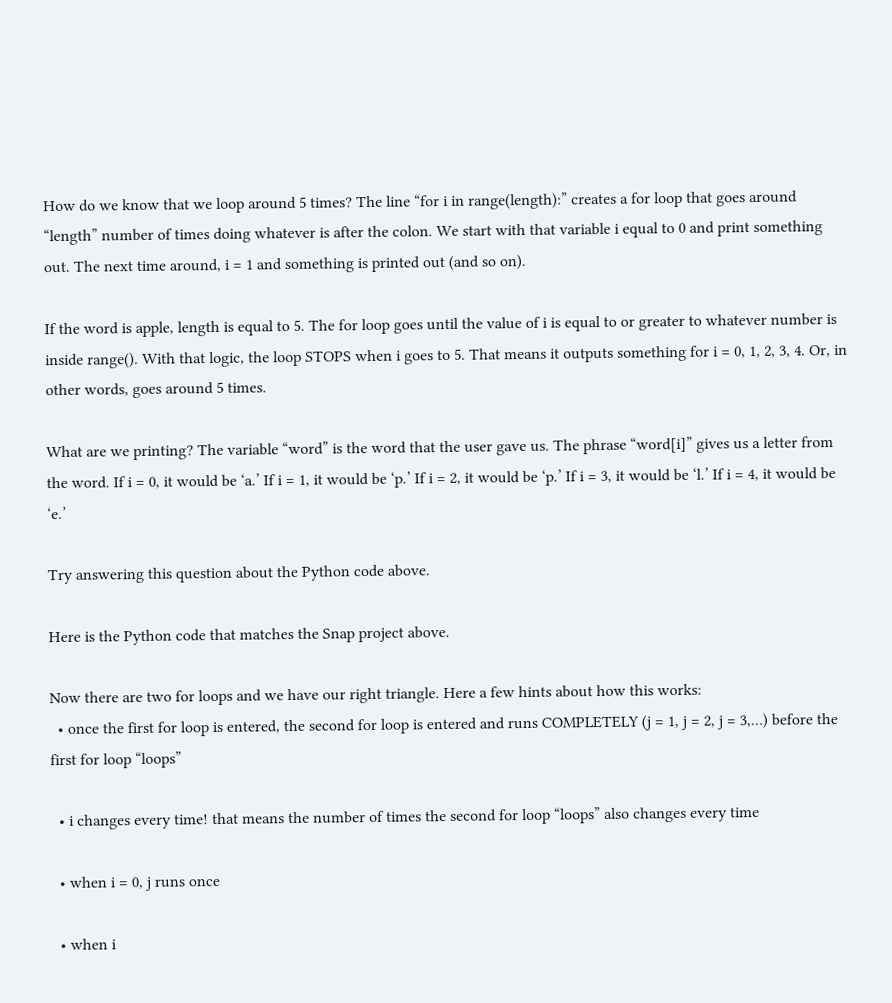How do we know that we loop around 5 times? The line “for i in range(length):” creates a for loop that goes around “length” number of times doing whatever is after the colon. We start with that variable i equal to 0 and print something out. The next time around, i = 1 and something is printed out (and so on).

If the word is apple, length is equal to 5. The for loop goes until the value of i is equal to or greater to whatever number is inside range(). With that logic, the loop STOPS when i goes to 5. That means it outputs something for i = 0, 1, 2, 3, 4. Or, in other words, goes around 5 times.

What are we printing? The variable “word” is the word that the user gave us. The phrase “word[i]” gives us a letter from the word. If i = 0, it would be ‘a.’ If i = 1, it would be ‘p.’ If i = 2, it would be ‘p.’ If i = 3, it would be ‘l.’ If i = 4, it would be ‘e.’

Try answering this question about the Python code above.

Here is the Python code that matches the Snap project above.

Now there are two for loops and we have our right triangle. Here a few hints about how this works:
  • once the first for loop is entered, the second for loop is entered and runs COMPLETELY (j = 1, j = 2, j = 3,…) before the first for loop “loops”

  • i changes every time! that means the number of times the second for loop “loops” also changes every time

  • when i = 0, j runs once

  • when i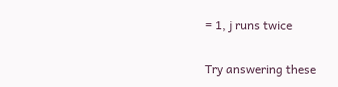= 1, j runs twice

Try answering these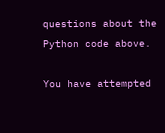questions about the Python code above.

You have attempted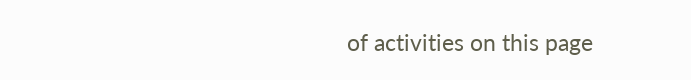of activities on this page